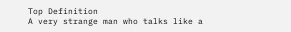Top Definition
A very strange man who talks like a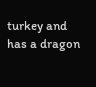turkey and has a dragon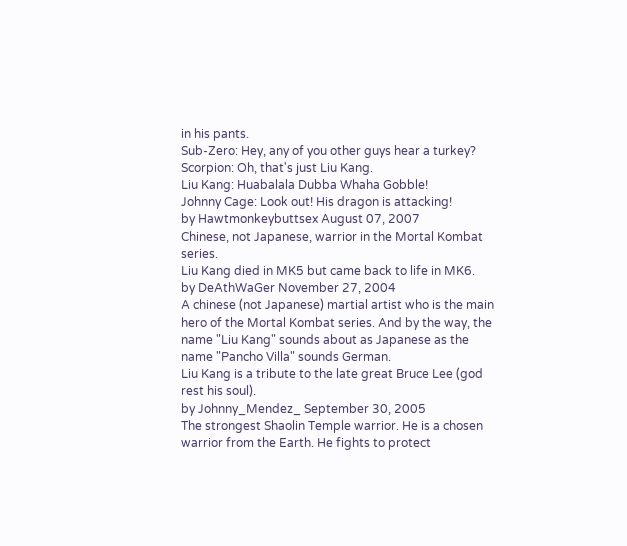in his pants.
Sub-Zero: Hey, any of you other guys hear a turkey?
Scorpion: Oh, that's just Liu Kang.
Liu Kang: Huabalala Dubba Whaha Gobble!
Johnny Cage: Look out! His dragon is attacking!
by Hawtmonkeybuttsex August 07, 2007
Chinese, not Japanese, warrior in the Mortal Kombat series.
Liu Kang died in MK5 but came back to life in MK6.
by DeAthWaGer November 27, 2004
A chinese (not Japanese) martial artist who is the main hero of the Mortal Kombat series. And by the way, the name "Liu Kang" sounds about as Japanese as the name "Pancho Villa" sounds German.
Liu Kang is a tribute to the late great Bruce Lee (god rest his soul).
by Johnny_Mendez_ September 30, 2005
The strongest Shaolin Temple warrior. He is a chosen warrior from the Earth. He fights to protect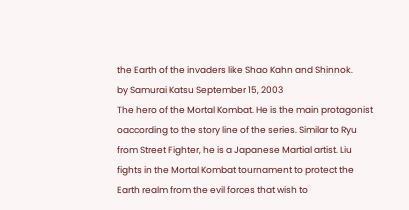the Earth of the invaders like Shao Kahn and Shinnok.
by Samurai Katsu September 15, 2003
The hero of the Mortal Kombat. He is the main protagonist oaccording to the story line of the series. Similar to Ryu from Street Fighter, he is a Japanese Martial artist. Liu fights in the Mortal Kombat tournament to protect the Earth realm from the evil forces that wish to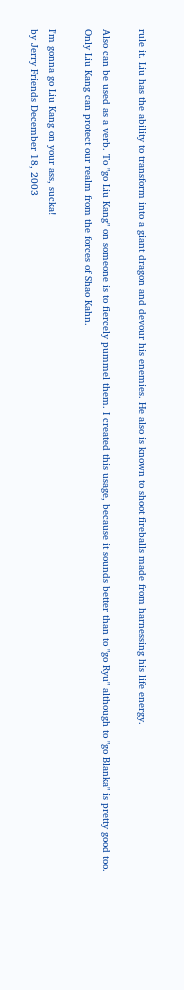rule it. Liu has the ability to transform into a giant dragon and devour his enemies. He also is known to shoot fireballs made from harnessing his life energy.

Also can be used as a verb. To "go Liu Kang" on someone is to fiercely pummel them. I created this usage, because it sounds better than to "go Ryu" although to "go Blanka" is pretty good too.
Only Liu Kang can protect our realm from the forces of Shao Kahn.

I'm gonna go Liu Kang on your ass, sucka!
by Jerry Friends December 18, 2003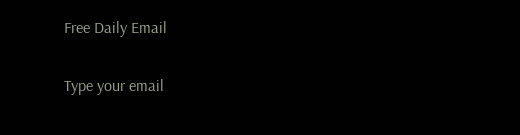Free Daily Email

Type your email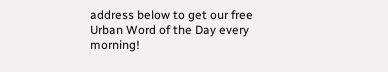address below to get our free Urban Word of the Day every morning!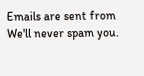Emails are sent from We'll never spam you.